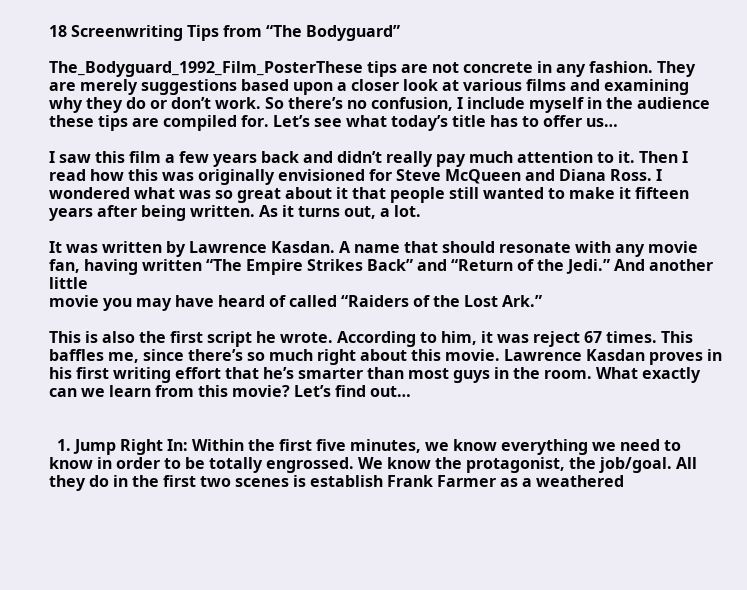18 Screenwriting Tips from “The Bodyguard”

The_Bodyguard_1992_Film_PosterThese tips are not concrete in any fashion. They are merely suggestions based upon a closer look at various films and examining why they do or don’t work. So there’s no confusion, I include myself in the audience these tips are compiled for. Let’s see what today’s title has to offer us…

I saw this film a few years back and didn’t really pay much attention to it. Then I read how this was originally envisioned for Steve McQueen and Diana Ross. I wondered what was so great about it that people still wanted to make it fifteen years after being written. As it turns out, a lot.

It was written by Lawrence Kasdan. A name that should resonate with any movie fan, having written “The Empire Strikes Back” and “Return of the Jedi.” And another little
movie you may have heard of called “Raiders of the Lost Ark.”

This is also the first script he wrote. According to him, it was reject 67 times. This baffles me, since there’s so much right about this movie. Lawrence Kasdan proves in his first writing effort that he’s smarter than most guys in the room. What exactly can we learn from this movie? Let’s find out…


  1. Jump Right In: Within the first five minutes, we know everything we need to know in order to be totally engrossed. We know the protagonist, the job/goal. All they do in the first two scenes is establish Frank Farmer as a weathered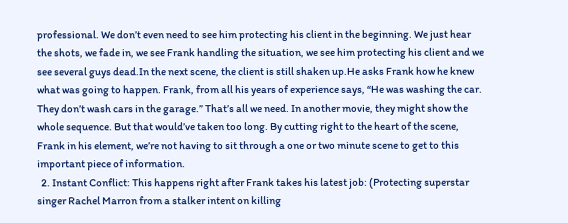professional. We don’t even need to see him protecting his client in the beginning. We just hear the shots, we fade in, we see Frank handling the situation, we see him protecting his client and we see several guys dead.In the next scene, the client is still shaken up.He asks Frank how he knew what was going to happen. Frank, from all his years of experience says, “He was washing the car. They don’t wash cars in the garage.” That’s all we need. In another movie, they might show the whole sequence. But that would’ve taken too long. By cutting right to the heart of the scene, Frank in his element, we’re not having to sit through a one or two minute scene to get to this important piece of information.
  2. Instant Conflict: This happens right after Frank takes his latest job: (Protecting superstar singer Rachel Marron from a stalker intent on killing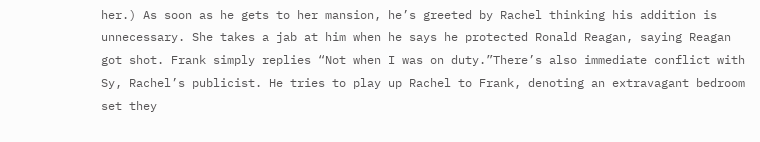her.) As soon as he gets to her mansion, he’s greeted by Rachel thinking his addition is unnecessary. She takes a jab at him when he says he protected Ronald Reagan, saying Reagan got shot. Frank simply replies “Not when I was on duty.”There’s also immediate conflict with Sy, Rachel’s publicist. He tries to play up Rachel to Frank, denoting an extravagant bedroom set they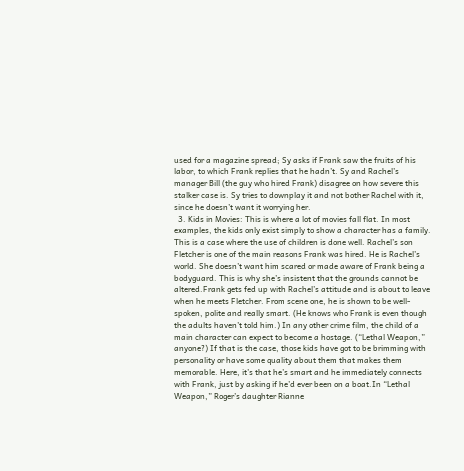used for a magazine spread; Sy asks if Frank saw the fruits of his labor, to which Frank replies that he hadn’t. Sy and Rachel’s manager Bill (the guy who hired Frank) disagree on how severe this stalker case is. Sy tries to downplay it and not bother Rachel with it, since he doesn’t want it worrying her.
  3. Kids in Movies: This is where a lot of movies fall flat. In most examples, the kids only exist simply to show a character has a family. This is a case where the use of children is done well. Rachel’s son Fletcher is one of the main reasons Frank was hired. He is Rachel’s world. She doesn’t want him scared or made aware of Frank being a bodyguard. This is why she’s insistent that the grounds cannot be altered.Frank gets fed up with Rachel’s attitude and is about to leave when he meets Fletcher. From scene one, he is shown to be well-spoken, polite and really smart. (He knows who Frank is even though the adults haven’t told him.) In any other crime film, the child of a main character can expect to become a hostage. (“Lethal Weapon,” anyone?) If that is the case, those kids have got to be brimming with personality or have some quality about them that makes them memorable. Here, it’s that he’s smart and he immediately connects with Frank, just by asking if he’d ever been on a boat.In “Lethal Weapon,” Roger’s daughter Rianne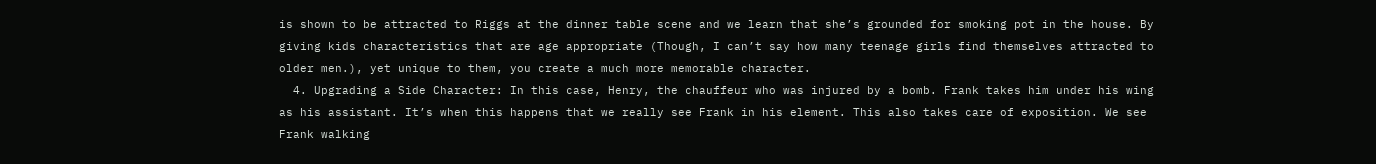is shown to be attracted to Riggs at the dinner table scene and we learn that she’s grounded for smoking pot in the house. By giving kids characteristics that are age appropriate (Though, I can’t say how many teenage girls find themselves attracted to older men.), yet unique to them, you create a much more memorable character.
  4. Upgrading a Side Character: In this case, Henry, the chauffeur who was injured by a bomb. Frank takes him under his wing as his assistant. It’s when this happens that we really see Frank in his element. This also takes care of exposition. We see Frank walking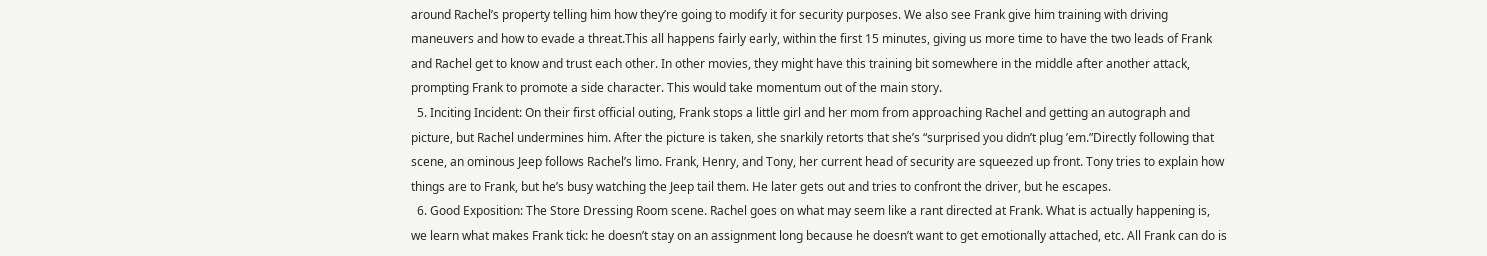around Rachel’s property telling him how they’re going to modify it for security purposes. We also see Frank give him training with driving maneuvers and how to evade a threat.This all happens fairly early, within the first 15 minutes, giving us more time to have the two leads of Frank and Rachel get to know and trust each other. In other movies, they might have this training bit somewhere in the middle after another attack, prompting Frank to promote a side character. This would take momentum out of the main story.
  5. Inciting Incident: On their first official outing, Frank stops a little girl and her mom from approaching Rachel and getting an autograph and picture, but Rachel undermines him. After the picture is taken, she snarkily retorts that she’s “surprised you didn’t plug ’em.”Directly following that scene, an ominous Jeep follows Rachel’s limo. Frank, Henry, and Tony, her current head of security are squeezed up front. Tony tries to explain how things are to Frank, but he’s busy watching the Jeep tail them. He later gets out and tries to confront the driver, but he escapes.
  6. Good Exposition: The Store Dressing Room scene. Rachel goes on what may seem like a rant directed at Frank. What is actually happening is, we learn what makes Frank tick: he doesn’t stay on an assignment long because he doesn’t want to get emotionally attached, etc. All Frank can do is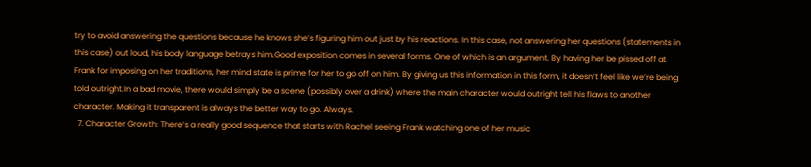try to avoid answering the questions because he knows she’s figuring him out just by his reactions. In this case, not answering her questions (statements in this case) out loud, his body language betrays him.Good exposition comes in several forms. One of which is an argument. By having her be pissed off at Frank for imposing on her traditions, her mind state is prime for her to go off on him. By giving us this information in this form, it doesn’t feel like we’re being told outright.In a bad movie, there would simply be a scene (possibly over a drink) where the main character would outright tell his flaws to another character. Making it transparent is always the better way to go. Always.
  7. Character Growth: There’s a really good sequence that starts with Rachel seeing Frank watching one of her music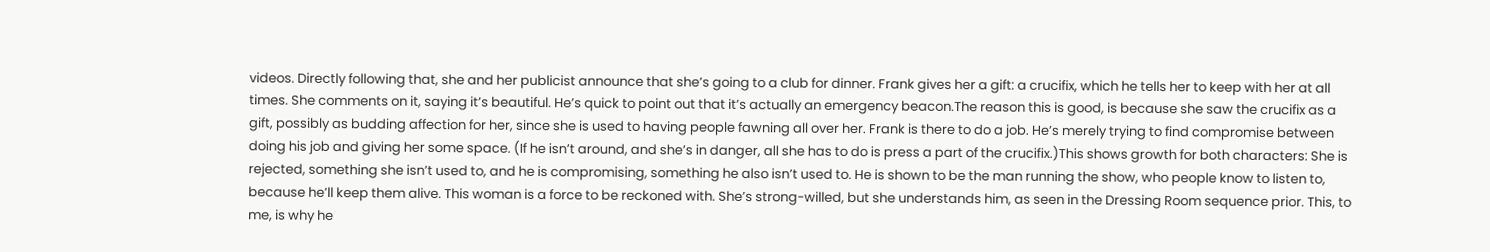videos. Directly following that, she and her publicist announce that she’s going to a club for dinner. Frank gives her a gift: a crucifix, which he tells her to keep with her at all times. She comments on it, saying it’s beautiful. He’s quick to point out that it’s actually an emergency beacon.The reason this is good, is because she saw the crucifix as a gift, possibly as budding affection for her, since she is used to having people fawning all over her. Frank is there to do a job. He’s merely trying to find compromise between doing his job and giving her some space. (If he isn’t around, and she’s in danger, all she has to do is press a part of the crucifix.)This shows growth for both characters: She is rejected, something she isn’t used to, and he is compromising, something he also isn’t used to. He is shown to be the man running the show, who people know to listen to, because he’ll keep them alive. This woman is a force to be reckoned with. She’s strong-willed, but she understands him, as seen in the Dressing Room sequence prior. This, to me, is why he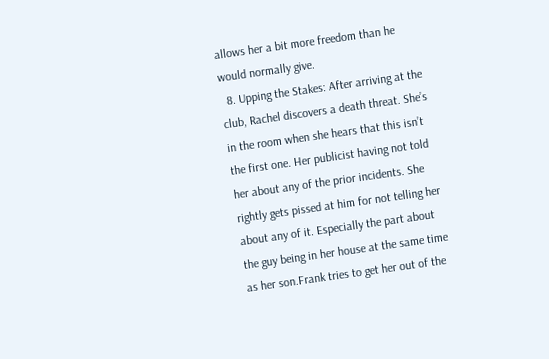allows her a bit more freedom than he would normally give.
  8. Upping the Stakes: After arriving at the club, Rachel discovers a death threat. She’s in the room when she hears that this isn’t the first one. Her publicist having not told her about any of the prior incidents. She rightly gets pissed at him for not telling her about any of it. Especially the part about the guy being in her house at the same time as her son.Frank tries to get her out of the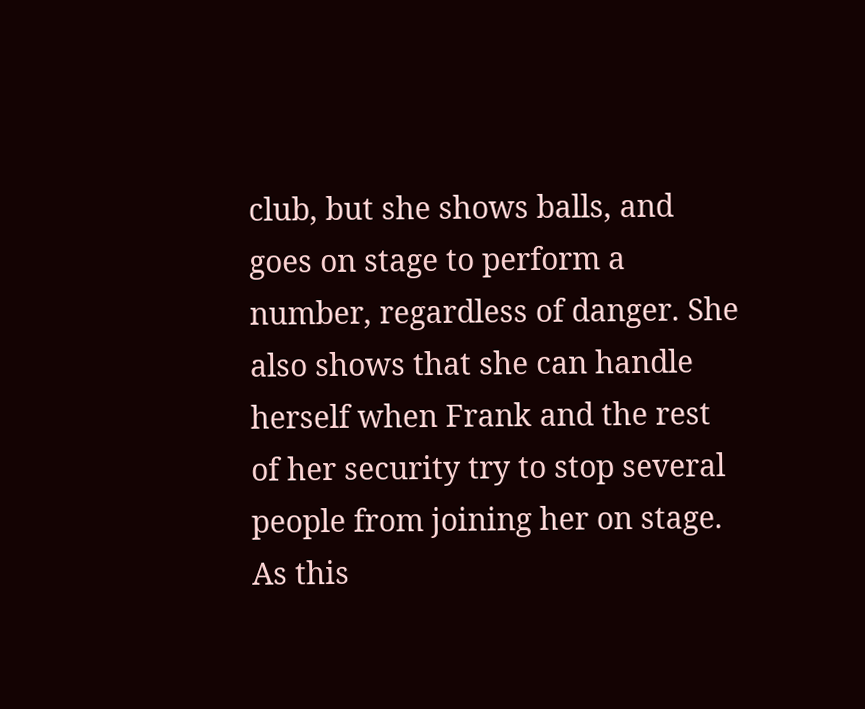club, but she shows balls, and goes on stage to perform a number, regardless of danger. She also shows that she can handle herself when Frank and the rest of her security try to stop several people from joining her on stage. As this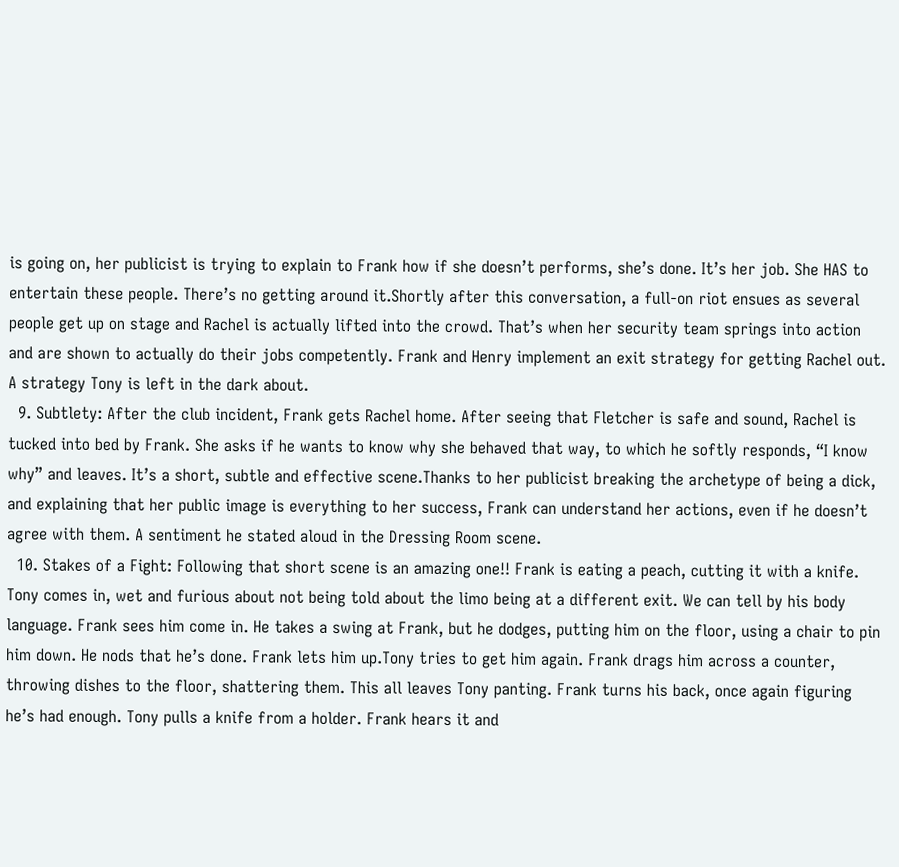is going on, her publicist is trying to explain to Frank how if she doesn’t performs, she’s done. It’s her job. She HAS to entertain these people. There’s no getting around it.Shortly after this conversation, a full-on riot ensues as several people get up on stage and Rachel is actually lifted into the crowd. That’s when her security team springs into action and are shown to actually do their jobs competently. Frank and Henry implement an exit strategy for getting Rachel out. A strategy Tony is left in the dark about.
  9. Subtlety: After the club incident, Frank gets Rachel home. After seeing that Fletcher is safe and sound, Rachel is tucked into bed by Frank. She asks if he wants to know why she behaved that way, to which he softly responds, “I know why” and leaves. It’s a short, subtle and effective scene.Thanks to her publicist breaking the archetype of being a dick, and explaining that her public image is everything to her success, Frank can understand her actions, even if he doesn’t agree with them. A sentiment he stated aloud in the Dressing Room scene.
  10. Stakes of a Fight: Following that short scene is an amazing one!! Frank is eating a peach, cutting it with a knife. Tony comes in, wet and furious about not being told about the limo being at a different exit. We can tell by his body language. Frank sees him come in. He takes a swing at Frank, but he dodges, putting him on the floor, using a chair to pin him down. He nods that he’s done. Frank lets him up.Tony tries to get him again. Frank drags him across a counter, throwing dishes to the floor, shattering them. This all leaves Tony panting. Frank turns his back, once again figuring he’s had enough. Tony pulls a knife from a holder. Frank hears it and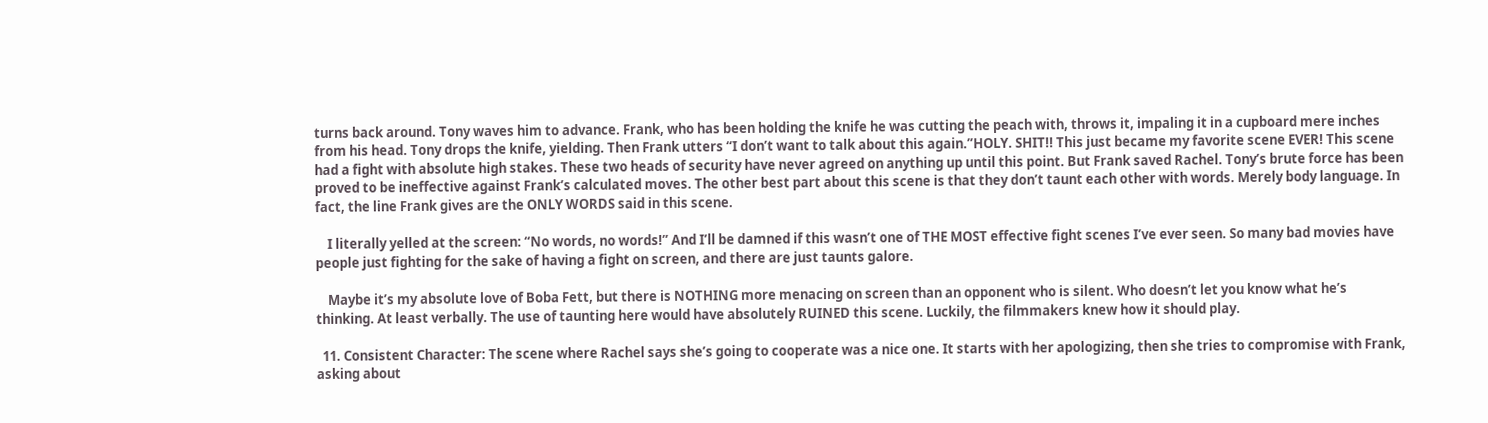turns back around. Tony waves him to advance. Frank, who has been holding the knife he was cutting the peach with, throws it, impaling it in a cupboard mere inches from his head. Tony drops the knife, yielding. Then Frank utters “I don’t want to talk about this again.”HOLY. SHIT!! This just became my favorite scene EVER! This scene had a fight with absolute high stakes. These two heads of security have never agreed on anything up until this point. But Frank saved Rachel. Tony’s brute force has been proved to be ineffective against Frank’s calculated moves. The other best part about this scene is that they don’t taunt each other with words. Merely body language. In fact, the line Frank gives are the ONLY WORDS said in this scene.

    I literally yelled at the screen: “No words, no words!” And I’ll be damned if this wasn’t one of THE MOST effective fight scenes I’ve ever seen. So many bad movies have people just fighting for the sake of having a fight on screen, and there are just taunts galore.

    Maybe it’s my absolute love of Boba Fett, but there is NOTHING more menacing on screen than an opponent who is silent. Who doesn’t let you know what he’s thinking. At least verbally. The use of taunting here would have absolutely RUINED this scene. Luckily, the filmmakers knew how it should play.

  11. Consistent Character: The scene where Rachel says she’s going to cooperate was a nice one. It starts with her apologizing, then she tries to compromise with Frank, asking about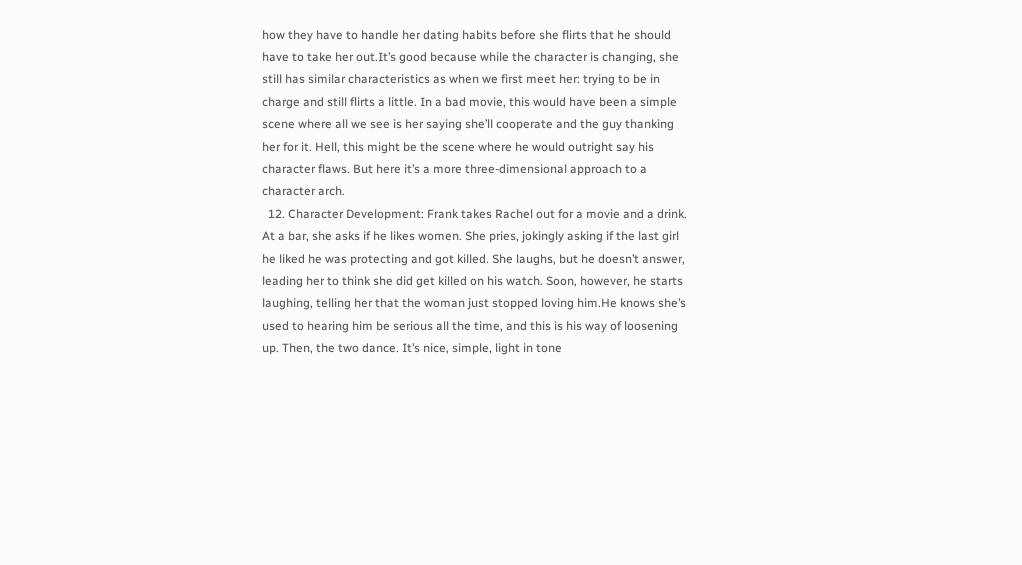how they have to handle her dating habits before she flirts that he should have to take her out.It’s good because while the character is changing, she still has similar characteristics as when we first meet her: trying to be in charge and still flirts a little. In a bad movie, this would have been a simple scene where all we see is her saying she’ll cooperate and the guy thanking her for it. Hell, this might be the scene where he would outright say his character flaws. But here it’s a more three-dimensional approach to a character arch.
  12. Character Development: Frank takes Rachel out for a movie and a drink. At a bar, she asks if he likes women. She pries, jokingly asking if the last girl he liked he was protecting and got killed. She laughs, but he doesn’t answer, leading her to think she did get killed on his watch. Soon, however, he starts laughing, telling her that the woman just stopped loving him.He knows she’s used to hearing him be serious all the time, and this is his way of loosening up. Then, the two dance. It’s nice, simple, light in tone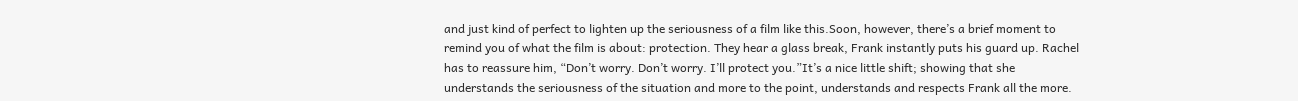and just kind of perfect to lighten up the seriousness of a film like this.Soon, however, there’s a brief moment to remind you of what the film is about: protection. They hear a glass break, Frank instantly puts his guard up. Rachel has to reassure him, “Don’t worry. Don’t worry. I’ll protect you.”It’s a nice little shift; showing that she understands the seriousness of the situation and more to the point, understands and respects Frank all the more.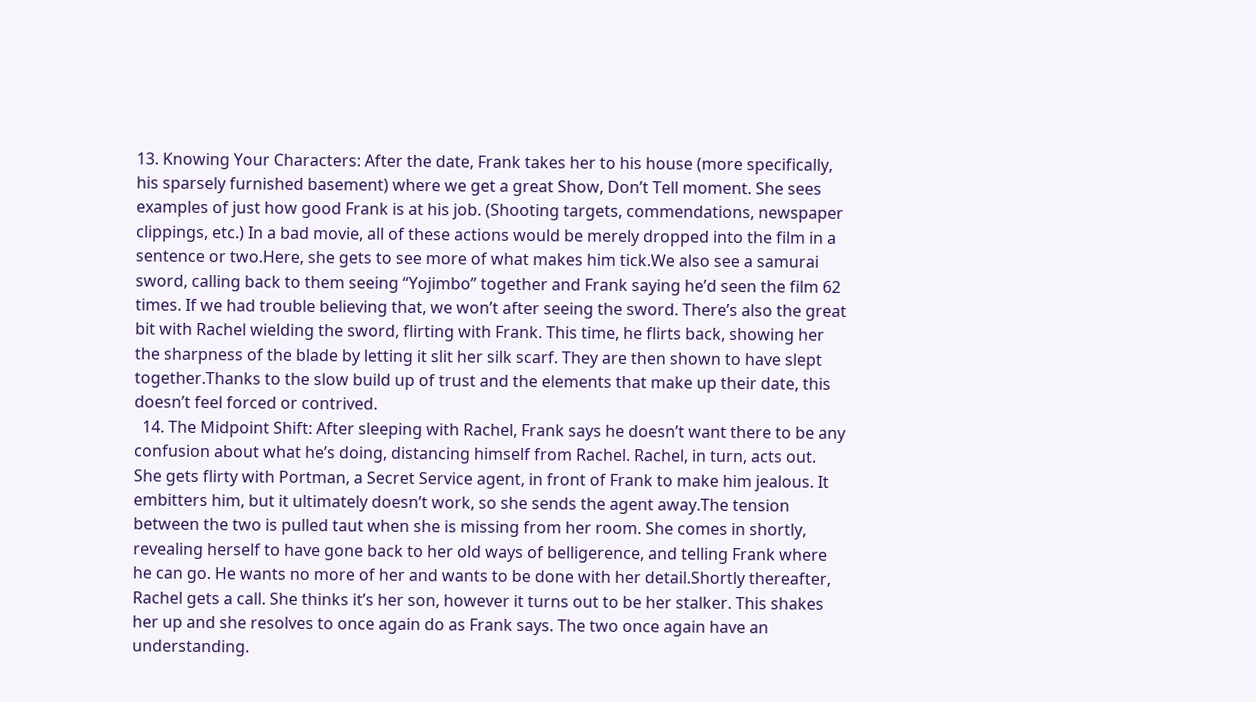13. Knowing Your Characters: After the date, Frank takes her to his house (more specifically, his sparsely furnished basement) where we get a great Show, Don’t Tell moment. She sees examples of just how good Frank is at his job. (Shooting targets, commendations, newspaper clippings, etc.) In a bad movie, all of these actions would be merely dropped into the film in a sentence or two.Here, she gets to see more of what makes him tick.We also see a samurai sword, calling back to them seeing “Yojimbo” together and Frank saying he’d seen the film 62 times. If we had trouble believing that, we won’t after seeing the sword. There’s also the great bit with Rachel wielding the sword, flirting with Frank. This time, he flirts back, showing her the sharpness of the blade by letting it slit her silk scarf. They are then shown to have slept together.Thanks to the slow build up of trust and the elements that make up their date, this doesn’t feel forced or contrived.
  14. The Midpoint Shift: After sleeping with Rachel, Frank says he doesn’t want there to be any confusion about what he’s doing, distancing himself from Rachel. Rachel, in turn, acts out. She gets flirty with Portman, a Secret Service agent, in front of Frank to make him jealous. It embitters him, but it ultimately doesn’t work, so she sends the agent away.The tension between the two is pulled taut when she is missing from her room. She comes in shortly, revealing herself to have gone back to her old ways of belligerence, and telling Frank where he can go. He wants no more of her and wants to be done with her detail.Shortly thereafter, Rachel gets a call. She thinks it’s her son, however it turns out to be her stalker. This shakes her up and she resolves to once again do as Frank says. The two once again have an understanding.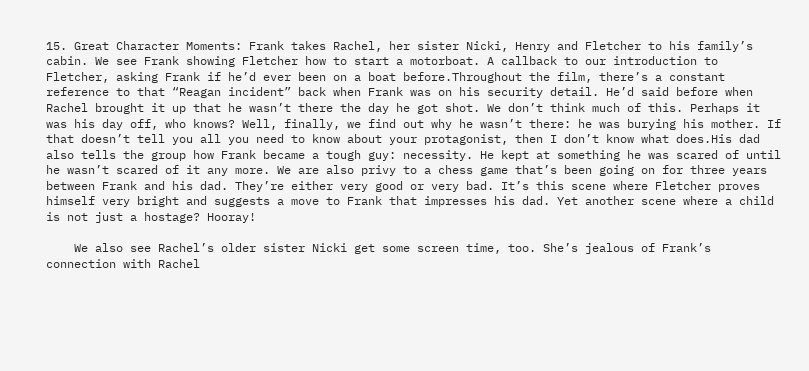15. Great Character Moments: Frank takes Rachel, her sister Nicki, Henry and Fletcher to his family’s cabin. We see Frank showing Fletcher how to start a motorboat. A callback to our introduction to Fletcher, asking Frank if he’d ever been on a boat before.Throughout the film, there’s a constant reference to that “Reagan incident” back when Frank was on his security detail. He’d said before when Rachel brought it up that he wasn’t there the day he got shot. We don’t think much of this. Perhaps it was his day off, who knows? Well, finally, we find out why he wasn’t there: he was burying his mother. If that doesn’t tell you all you need to know about your protagonist, then I don’t know what does.His dad also tells the group how Frank became a tough guy: necessity. He kept at something he was scared of until he wasn’t scared of it any more. We are also privy to a chess game that’s been going on for three years between Frank and his dad. They’re either very good or very bad. It’s this scene where Fletcher proves himself very bright and suggests a move to Frank that impresses his dad. Yet another scene where a child is not just a hostage? Hooray!

    We also see Rachel’s older sister Nicki get some screen time, too. She’s jealous of Frank’s connection with Rachel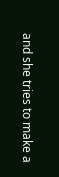and she tries to make a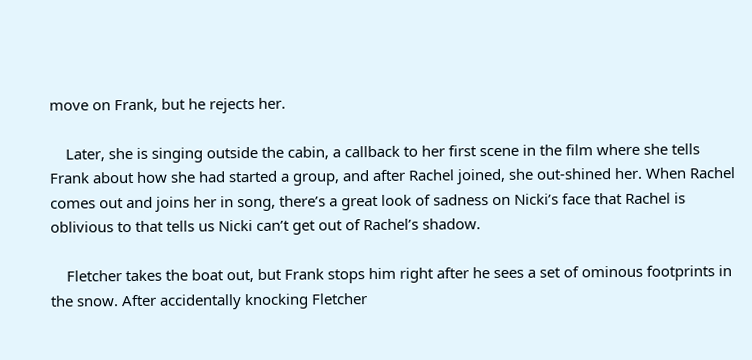move on Frank, but he rejects her.

    Later, she is singing outside the cabin, a callback to her first scene in the film where she tells Frank about how she had started a group, and after Rachel joined, she out-shined her. When Rachel comes out and joins her in song, there’s a great look of sadness on Nicki’s face that Rachel is oblivious to that tells us Nicki can’t get out of Rachel’s shadow.

    Fletcher takes the boat out, but Frank stops him right after he sees a set of ominous footprints in the snow. After accidentally knocking Fletcher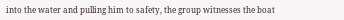into the water and pulling him to safety, the group witnesses the boat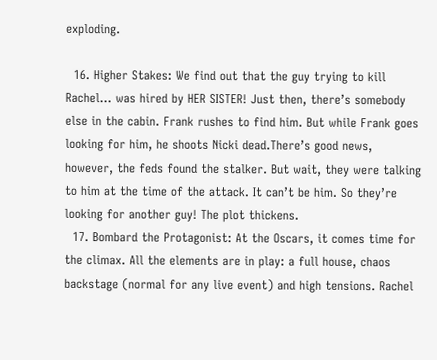exploding.

  16. Higher Stakes: We find out that the guy trying to kill Rachel… was hired by HER SISTER! Just then, there’s somebody else in the cabin. Frank rushes to find him. But while Frank goes looking for him, he shoots Nicki dead.There’s good news, however, the feds found the stalker. But wait, they were talking to him at the time of the attack. It can’t be him. So they’re looking for another guy! The plot thickens.
  17. Bombard the Protagonist: At the Oscars, it comes time for the climax. All the elements are in play: a full house, chaos backstage (normal for any live event) and high tensions. Rachel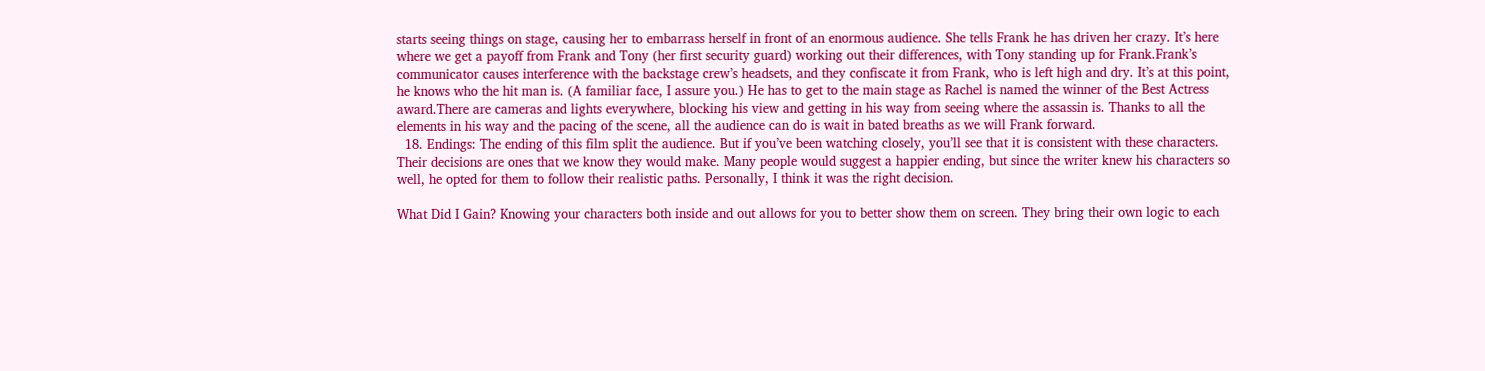starts seeing things on stage, causing her to embarrass herself in front of an enormous audience. She tells Frank he has driven her crazy. It’s here where we get a payoff from Frank and Tony (her first security guard) working out their differences, with Tony standing up for Frank.Frank’s communicator causes interference with the backstage crew’s headsets, and they confiscate it from Frank, who is left high and dry. It’s at this point, he knows who the hit man is. (A familiar face, I assure you.) He has to get to the main stage as Rachel is named the winner of the Best Actress award.There are cameras and lights everywhere, blocking his view and getting in his way from seeing where the assassin is. Thanks to all the elements in his way and the pacing of the scene, all the audience can do is wait in bated breaths as we will Frank forward.
  18. Endings: The ending of this film split the audience. But if you’ve been watching closely, you’ll see that it is consistent with these characters. Their decisions are ones that we know they would make. Many people would suggest a happier ending, but since the writer knew his characters so well, he opted for them to follow their realistic paths. Personally, I think it was the right decision.

What Did I Gain? Knowing your characters both inside and out allows for you to better show them on screen. They bring their own logic to each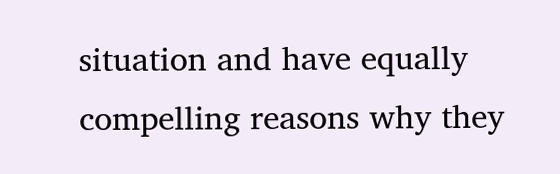situation and have equally compelling reasons why they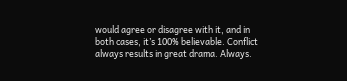would agree or disagree with it, and in both cases, it’s 100% believable. Conflict always results in great drama. Always.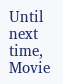Until next time, Movie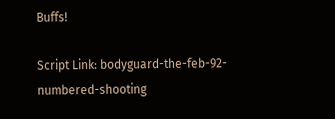Buffs!

Script Link: bodyguard-the-feb-92-numbered-shooting